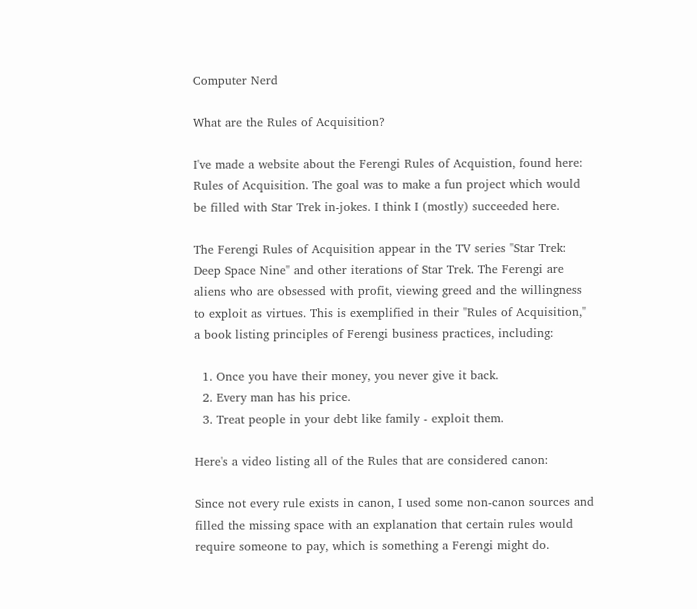Computer Nerd

What are the Rules of Acquisition?

I've made a website about the Ferengi Rules of Acquistion, found here: Rules of Acquisition. The goal was to make a fun project which would be filled with Star Trek in-jokes. I think I (mostly) succeeded here.

The Ferengi Rules of Acquisition appear in the TV series "Star Trek: Deep Space Nine" and other iterations of Star Trek. The Ferengi are aliens who are obsessed with profit, viewing greed and the willingness to exploit as virtues. This is exemplified in their "Rules of Acquisition," a book listing principles of Ferengi business practices, including:

  1. Once you have their money, you never give it back.
  2. Every man has his price.
  3. Treat people in your debt like family - exploit them.

Here's a video listing all of the Rules that are considered canon:

Since not every rule exists in canon, I used some non-canon sources and filled the missing space with an explanation that certain rules would require someone to pay, which is something a Ferengi might do.